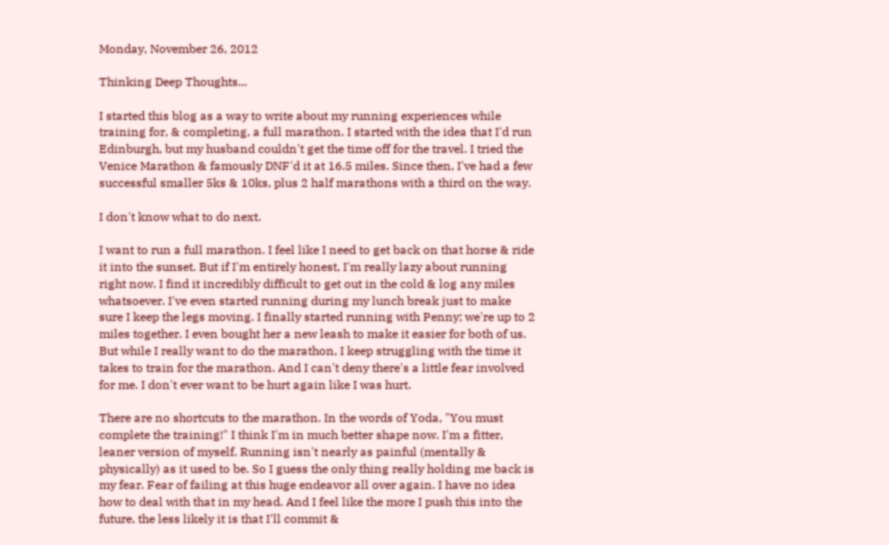Monday, November 26, 2012

Thinking Deep Thoughts...

I started this blog as a way to write about my running experiences while training for, & completing, a full marathon. I started with the idea that I'd run Edinburgh, but my husband couldn't get the time off for the travel. I tried the Venice Marathon & famously DNF'd it at 16.5 miles. Since then, I've had a few successful smaller 5ks & 10ks, plus 2 half marathons with a third on the way.

I don't know what to do next.

I want to run a full marathon. I feel like I need to get back on that horse & ride it into the sunset. But if I'm entirely honest, I'm really lazy about running right now. I find it incredibly difficult to get out in the cold & log any miles whatsoever. I've even started running during my lunch break just to make sure I keep the legs moving. I finally started running with Penny; we're up to 2 miles together. I even bought her a new leash to make it easier for both of us. But while I really want to do the marathon, I keep struggling with the time it takes to train for the marathon. And I can't deny there's a little fear involved for me. I don't ever want to be hurt again like I was hurt.

There are no shortcuts to the marathon. In the words of Yoda, "You must complete the training!" I think I'm in much better shape now. I'm a fitter, leaner version of myself. Running isn't nearly as painful (mentally & physically) as it used to be. So I guess the only thing really holding me back is my fear. Fear of failing at this huge endeavor all over again. I have no idea how to deal with that in my head. And I feel like the more I push this into the future, the less likely it is that I'll commit &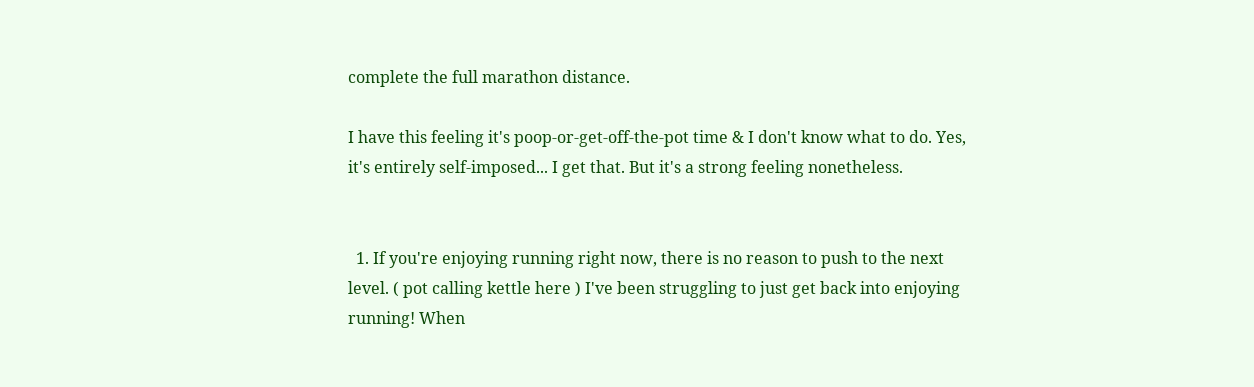complete the full marathon distance.

I have this feeling it's poop-or-get-off-the-pot time & I don't know what to do. Yes, it's entirely self-imposed... I get that. But it's a strong feeling nonetheless.


  1. If you're enjoying running right now, there is no reason to push to the next level. ( pot calling kettle here ) I've been struggling to just get back into enjoying running! When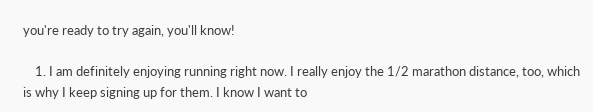you're ready to try again, you'll know!

    1. I am definitely enjoying running right now. I really enjoy the 1/2 marathon distance, too, which is why I keep signing up for them. I know I want to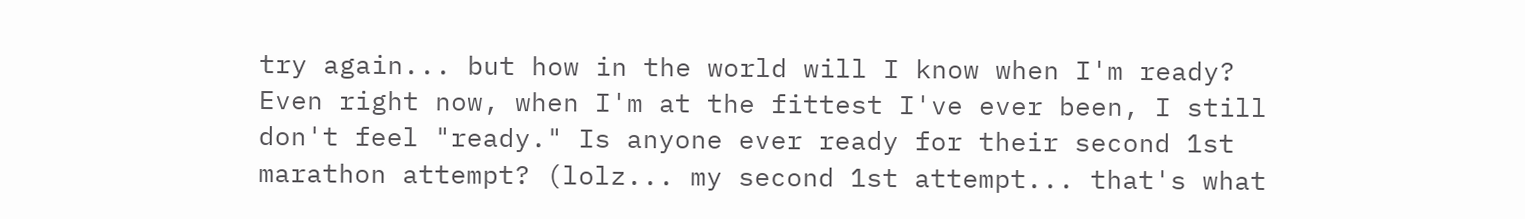try again... but how in the world will I know when I'm ready? Even right now, when I'm at the fittest I've ever been, I still don't feel "ready." Is anyone ever ready for their second 1st marathon attempt? (lolz... my second 1st attempt... that's what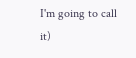I'm going to call it)